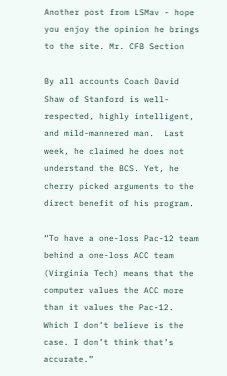Another post from LSMav - hope you enjoy the opinion he brings to the site. Mr. CFB Section

By all accounts Coach David Shaw of Stanford is well-respected, highly intelligent, and mild-mannered man.  Last week, he claimed he does not understand the BCS. Yet, he cherry picked arguments to the direct benefit of his program.

“To have a one-loss Pac-12 team behind a one-loss ACC team (Virginia Tech) means that the computer values the ACC more than it values the Pac-12. Which I don’t believe is the case. I don’t think that’s accurate.”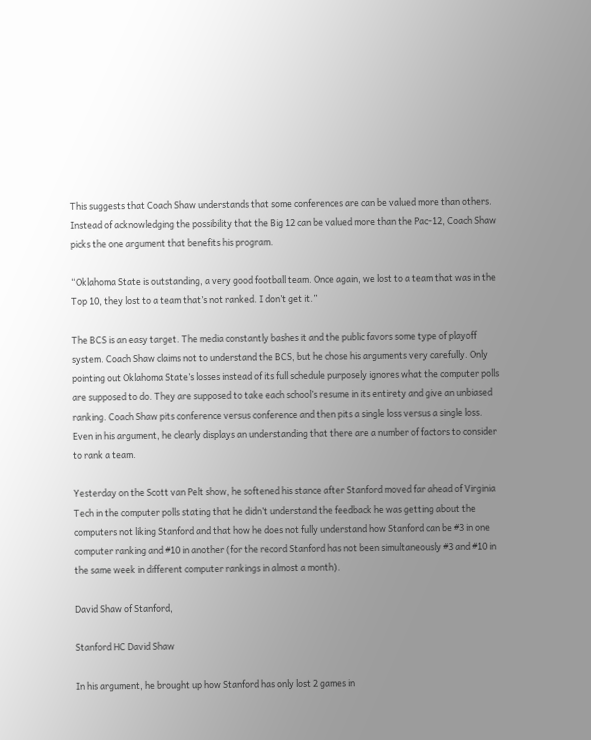This suggests that Coach Shaw understands that some conferences are can be valued more than others. Instead of acknowledging the possibility that the Big 12 can be valued more than the Pac-12, Coach Shaw picks the one argument that benefits his program.

“Oklahoma State is outstanding, a very good football team. Once again, we lost to a team that was in the Top 10, they lost to a team that’s not ranked. I don’t get it.”

The BCS is an easy target. The media constantly bashes it and the public favors some type of playoff system. Coach Shaw claims not to understand the BCS, but he chose his arguments very carefully. Only pointing out Oklahoma State’s losses instead of its full schedule purposely ignores what the computer polls are supposed to do. They are supposed to take each school’s resume in its entirety and give an unbiased ranking. Coach Shaw pits conference versus conference and then pits a single loss versus a single loss. Even in his argument, he clearly displays an understanding that there are a number of factors to consider to rank a team.

Yesterday on the Scott van Pelt show, he softened his stance after Stanford moved far ahead of Virginia Tech in the computer polls stating that he didn’t understand the feedback he was getting about the computers not liking Stanford and that how he does not fully understand how Stanford can be #3 in one computer ranking and #10 in another (for the record Stanford has not been simultaneously #3 and #10 in the same week in different computer rankings in almost a month).

David Shaw of Stanford,

Stanford HC David Shaw

In his argument, he brought up how Stanford has only lost 2 games in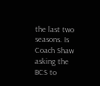the last two seasons. Is Coach Shaw asking the BCS to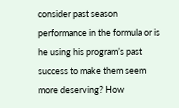consider past season performance in the formula or is he using his program’s past success to make them seem more deserving? How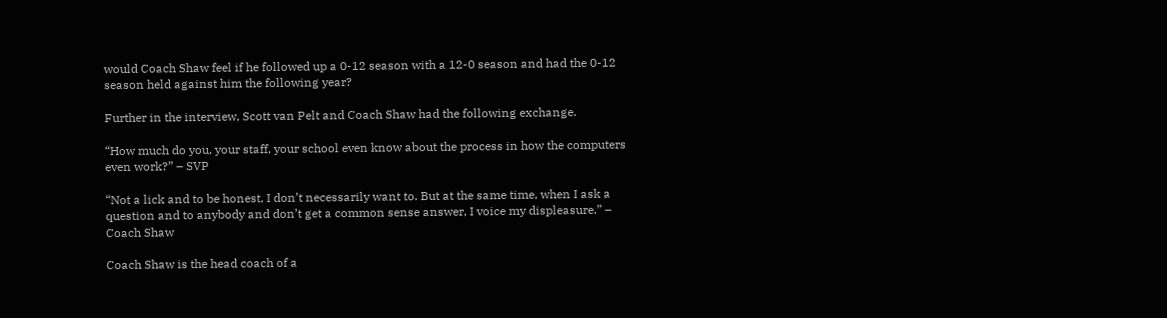would Coach Shaw feel if he followed up a 0-12 season with a 12-0 season and had the 0-12 season held against him the following year?

Further in the interview, Scott van Pelt and Coach Shaw had the following exchange.

“How much do you, your staff, your school even know about the process in how the computers even work?” – SVP

“Not a lick and to be honest, I don’t necessarily want to. But at the same time, when I ask a question and to anybody and don’t get a common sense answer, I voice my displeasure.” – Coach Shaw

Coach Shaw is the head coach of a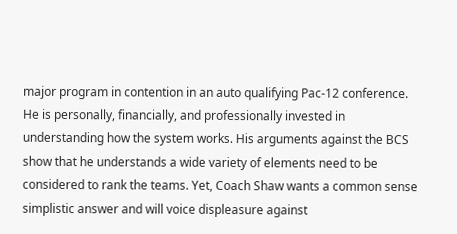major program in contention in an auto qualifying Pac-12 conference. He is personally, financially, and professionally invested in understanding how the system works. His arguments against the BCS show that he understands a wide variety of elements need to be considered to rank the teams. Yet, Coach Shaw wants a common sense simplistic answer and will voice displeasure against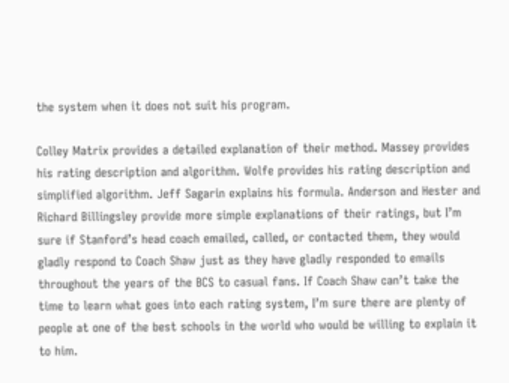the system when it does not suit his program.

Colley Matrix provides a detailed explanation of their method. Massey provides his rating description and algorithm. Wolfe provides his rating description and simplified algorithm. Jeff Sagarin explains his formula. Anderson and Hester and Richard Billingsley provide more simple explanations of their ratings, but I’m sure if Stanford’s head coach emailed, called, or contacted them, they would gladly respond to Coach Shaw just as they have gladly responded to emails throughout the years of the BCS to casual fans. If Coach Shaw can’t take the time to learn what goes into each rating system, I’m sure there are plenty of people at one of the best schools in the world who would be willing to explain it to him.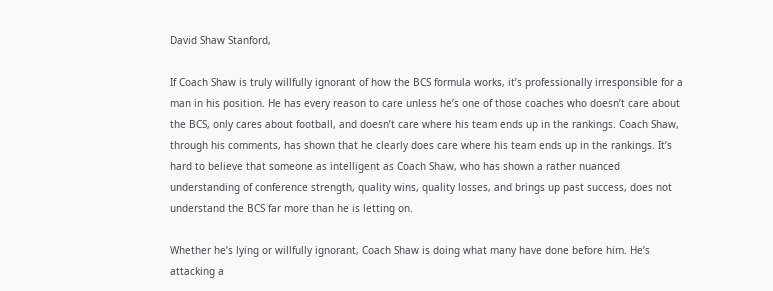David Shaw Stanford,

If Coach Shaw is truly willfully ignorant of how the BCS formula works, it’s professionally irresponsible for a man in his position. He has every reason to care unless he’s one of those coaches who doesn’t care about the BCS, only cares about football, and doesn’t care where his team ends up in the rankings. Coach Shaw, through his comments, has shown that he clearly does care where his team ends up in the rankings. It’s hard to believe that someone as intelligent as Coach Shaw, who has shown a rather nuanced understanding of conference strength, quality wins, quality losses, and brings up past success, does not understand the BCS far more than he is letting on.

Whether he’s lying or willfully ignorant, Coach Shaw is doing what many have done before him. He’s attacking a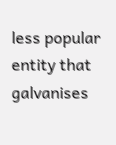less popular entity that galvanises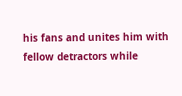his fans and unites him with fellow detractors while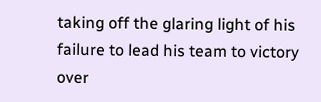taking off the glaring light of his failure to lead his team to victory over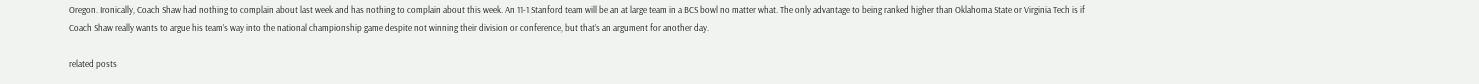Oregon. Ironically, Coach Shaw had nothing to complain about last week and has nothing to complain about this week. An 11-1 Stanford team will be an at large team in a BCS bowl no matter what. The only advantage to being ranked higher than Oklahoma State or Virginia Tech is if Coach Shaw really wants to argue his team’s way into the national championship game despite not winning their division or conference, but that’s an argument for another day.

related posts